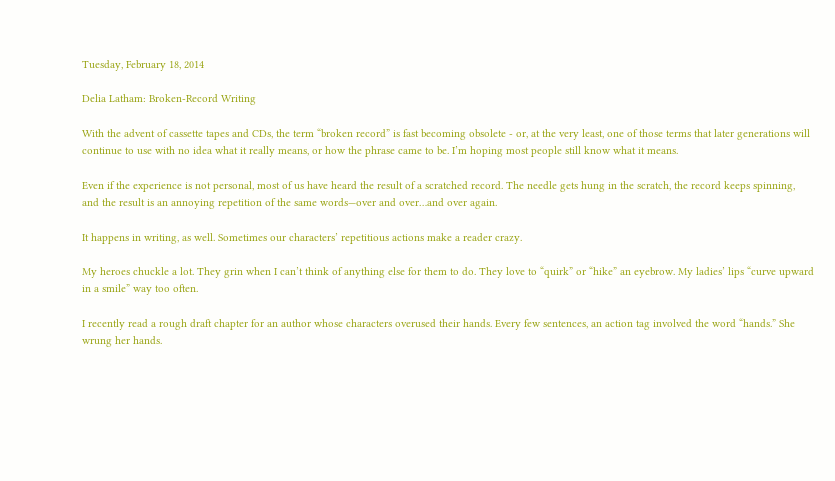Tuesday, February 18, 2014

Delia Latham: Broken-Record Writing

With the advent of cassette tapes and CDs, the term “broken record” is fast becoming obsolete - or, at the very least, one of those terms that later generations will continue to use with no idea what it really means, or how the phrase came to be. I’m hoping most people still know what it means.

Even if the experience is not personal, most of us have heard the result of a scratched record. The needle gets hung in the scratch, the record keeps spinning, and the result is an annoying repetition of the same words—over and over…and over again.

It happens in writing, as well. Sometimes our characters’ repetitious actions make a reader crazy.

My heroes chuckle a lot. They grin when I can’t think of anything else for them to do. They love to “quirk” or “hike” an eyebrow. My ladies’ lips “curve upward in a smile” way too often.

I recently read a rough draft chapter for an author whose characters overused their hands. Every few sentences, an action tag involved the word “hands.” She wrung her hands.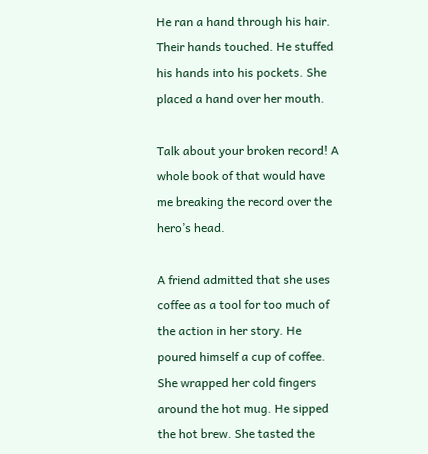He ran a hand through his hair. Their hands touched. He stuffed his hands into his pockets. She placed a hand over her mouth.

Talk about your broken record! A whole book of that would have me breaking the record over the hero’s head.

A friend admitted that she uses coffee as a tool for too much of the action in her story. He poured himself a cup of coffee. She wrapped her cold fingers around the hot mug. He sipped the hot brew. She tasted the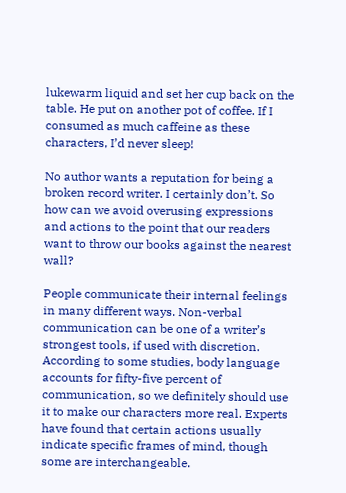lukewarm liquid and set her cup back on the table. He put on another pot of coffee. If I consumed as much caffeine as these characters, I’d never sleep!

No author wants a reputation for being a broken record writer. I certainly don’t. So how can we avoid overusing expressions and actions to the point that our readers want to throw our books against the nearest wall?

People communicate their internal feelings in many different ways. Non-verbal communication can be one of a writer’s strongest tools, if used with discretion. According to some studies, body language accounts for fifty-five percent of communication, so we definitely should use it to make our characters more real. Experts have found that certain actions usually indicate specific frames of mind, though some are interchangeable.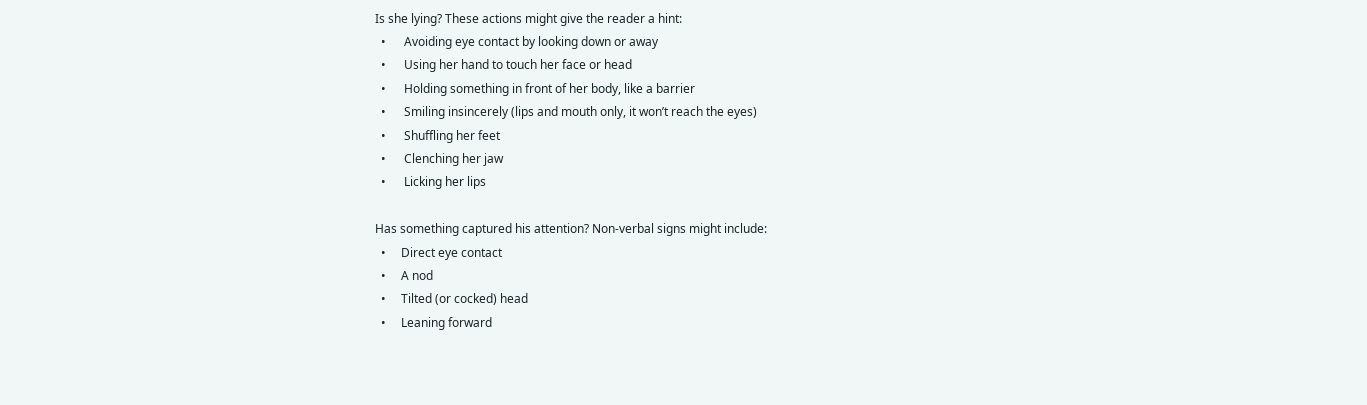Is she lying? These actions might give the reader a hint:
  •      Avoiding eye contact by looking down or away
  •      Using her hand to touch her face or head
  •      Holding something in front of her body, like a barrier
  •      Smiling insincerely (lips and mouth only, it won’t reach the eyes)
  •      Shuffling her feet
  •      Clenching her jaw
  •      Licking her lips

Has something captured his attention? Non-verbal signs might include:
  •     Direct eye contact
  •     A nod
  •     Tilted (or cocked) head
  •     Leaning forward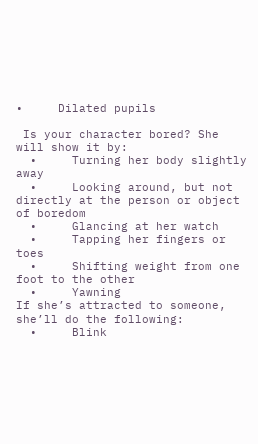•     Dilated pupils

 Is your character bored? She will show it by:
  •     Turning her body slightly away
  •     Looking around, but not directly at the person or object of boredom
  •     Glancing at her watch
  •     Tapping her fingers or toes
  •     Shifting weight from one foot to the other
  •     Yawning
If she’s attracted to someone, she’ll do the following:
  •     Blink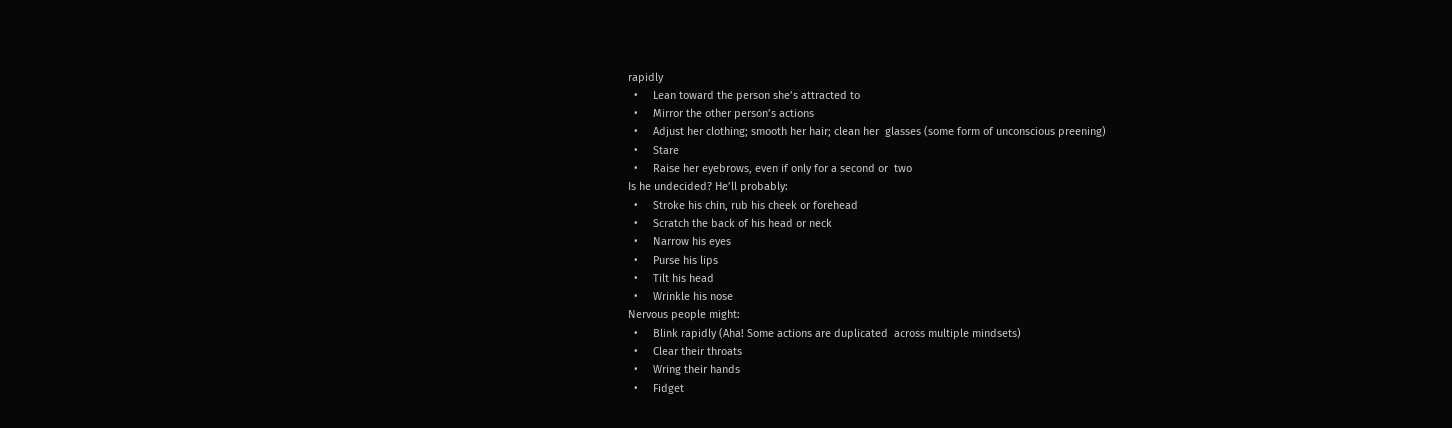rapidly
  •     Lean toward the person she’s attracted to
  •     Mirror the other person’s actions
  •     Adjust her clothing; smooth her hair; clean her  glasses (some form of unconscious preening)
  •     Stare
  •     Raise her eyebrows, even if only for a second or  two
Is he undecided? He’ll probably:
  •     Stroke his chin, rub his cheek or forehead
  •     Scratch the back of his head or neck
  •     Narrow his eyes
  •     Purse his lips
  •     Tilt his head
  •     Wrinkle his nose
Nervous people might:
  •     Blink rapidly (Aha! Some actions are duplicated  across multiple mindsets)
  •     Clear their throats
  •     Wring their hands
  •     Fidget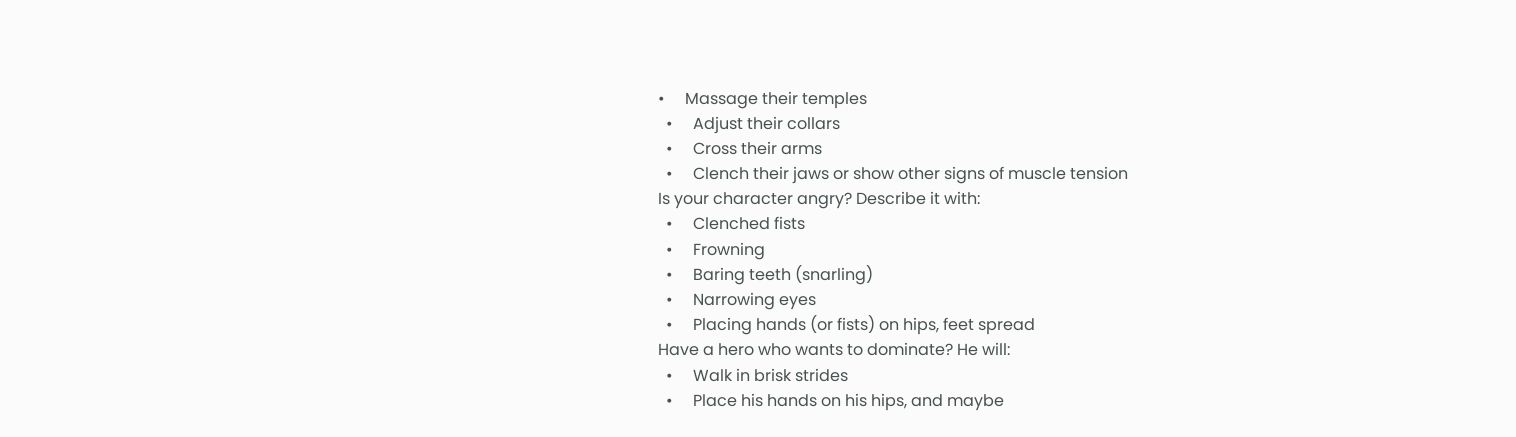•     Massage their temples
  •     Adjust their collars
  •     Cross their arms
  •     Clench their jaws or show other signs of muscle tension
Is your character angry? Describe it with:
  •     Clenched fists
  •     Frowning
  •     Baring teeth (snarling)
  •     Narrowing eyes
  •     Placing hands (or fists) on hips, feet spread
Have a hero who wants to dominate? He will:
  •     Walk in brisk strides
  •     Place his hands on his hips, and maybe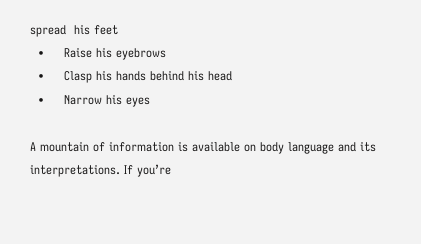spread  his feet
  •     Raise his eyebrows
  •     Clasp his hands behind his head
  •     Narrow his eyes

A mountain of information is available on body language and its interpretations. If you’re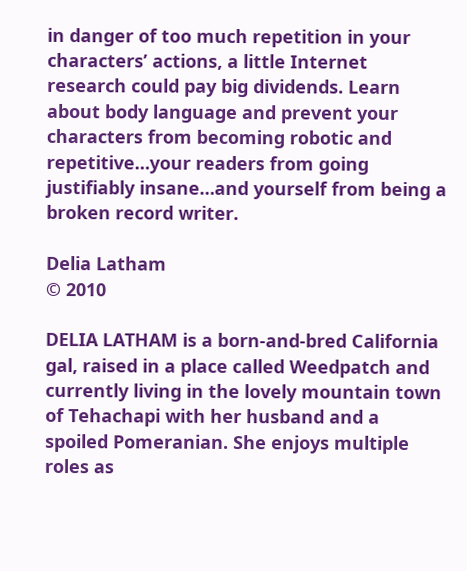in danger of too much repetition in your characters’ actions, a little Internet research could pay big dividends. Learn about body language and prevent your characters from becoming robotic and repetitive…your readers from going justifiably insane…and yourself from being a broken record writer.

Delia Latham
© 2010

DELIA LATHAM is a born-and-bred California gal, raised in a place called Weedpatch and currently living in the lovely mountain town of Tehachapi with her husband and a spoiled Pomeranian. She enjoys multiple roles as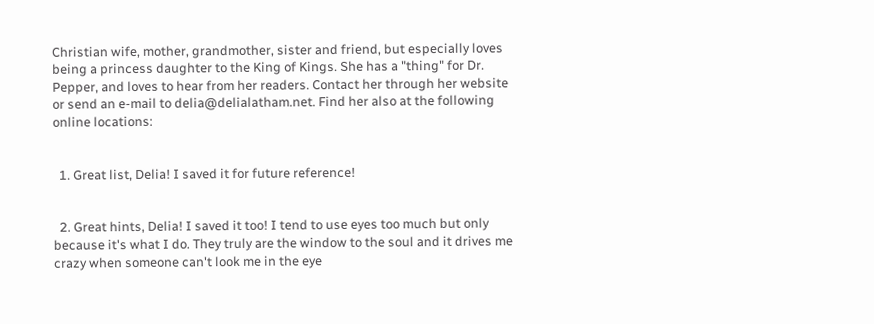Christian wife, mother, grandmother, sister and friend, but especially loves being a princess daughter to the King of Kings. She has a "thing" for Dr. Pepper, and loves to hear from her readers. Contact her through her website or send an e-mail to delia@delialatham.net. Find her also at the following online locations:


  1. Great list, Delia! I saved it for future reference!


  2. Great hints, Delia! I saved it too! I tend to use eyes too much but only because it's what I do. They truly are the window to the soul and it drives me crazy when someone can't look me in the eye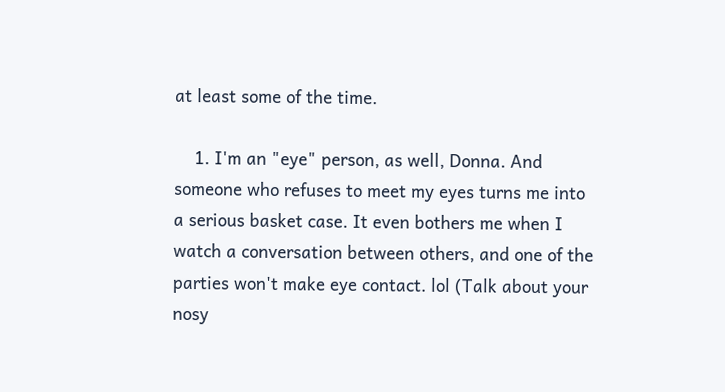at least some of the time.

    1. I'm an "eye" person, as well, Donna. And someone who refuses to meet my eyes turns me into a serious basket case. It even bothers me when I watch a conversation between others, and one of the parties won't make eye contact. lol (Talk about your nosy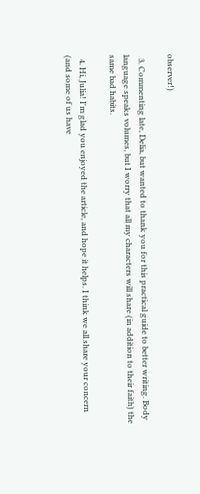observer!)

  3. Commenting late, Delia, but wanted to thank you for this practical guide to better writing. Body language speaks volumes, but I worry that all my characters will share (in addition to their faith) the same bad habits.

  4. Hi, Julia! I'm glad you enjoyed the article, and hope it helps. I think we all share your concern (and some of us have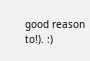good reason to!). :)